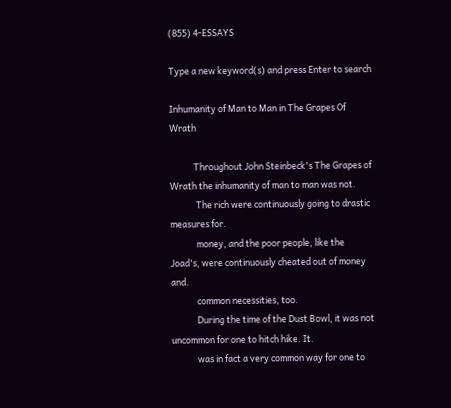(855) 4-ESSAYS

Type a new keyword(s) and press Enter to search

Inhumanity of Man to Man in The Grapes Of Wrath

            Throughout John Steinbeck's The Grapes of Wrath the inhumanity of man to man was not.
             The rich were continuously going to drastic measures for.
             money, and the poor people, like the Joad's, were continuously cheated out of money and.
             common necessities, too.
             During the time of the Dust Bowl, it was not uncommon for one to hitch hike. It.
             was in fact a very common way for one to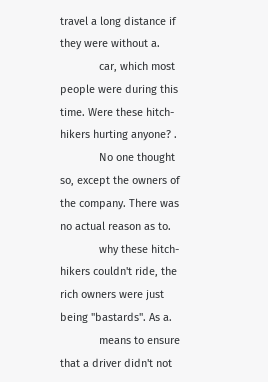travel a long distance if they were without a.
             car, which most people were during this time. Were these hitch-hikers hurting anyone? .
             No one thought so, except the owners of the company. There was no actual reason as to.
             why these hitch-hikers couldn't ride, the rich owners were just being "bastards". As a.
             means to ensure that a driver didn't not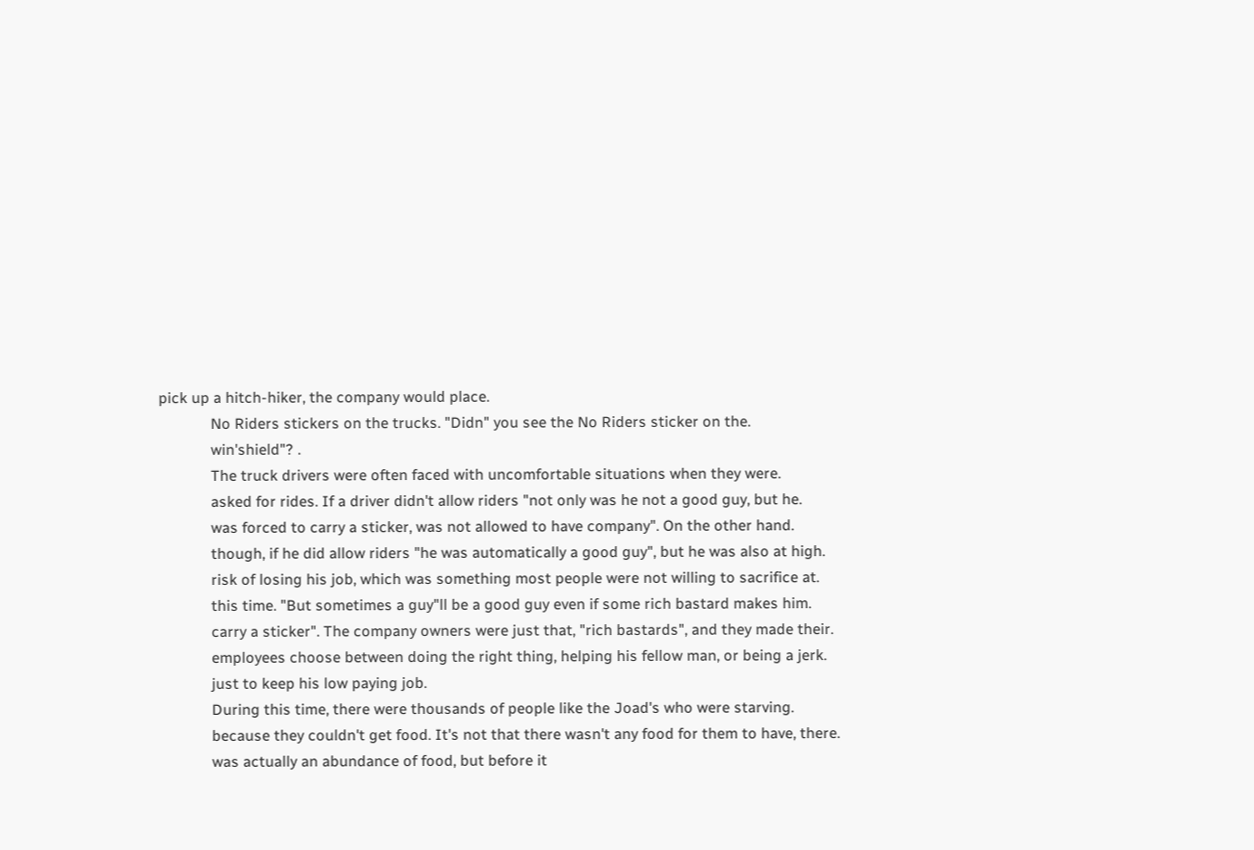pick up a hitch-hiker, the company would place.
             No Riders stickers on the trucks. "Didn" you see the No Riders sticker on the.
             win'shield"? .
             The truck drivers were often faced with uncomfortable situations when they were.
             asked for rides. If a driver didn't allow riders "not only was he not a good guy, but he.
             was forced to carry a sticker, was not allowed to have company". On the other hand.
             though, if he did allow riders "he was automatically a good guy", but he was also at high.
             risk of losing his job, which was something most people were not willing to sacrifice at.
             this time. "But sometimes a guy"ll be a good guy even if some rich bastard makes him.
             carry a sticker". The company owners were just that, "rich bastards", and they made their.
             employees choose between doing the right thing, helping his fellow man, or being a jerk.
             just to keep his low paying job.
             During this time, there were thousands of people like the Joad's who were starving.
             because they couldn't get food. It's not that there wasn't any food for them to have, there.
             was actually an abundance of food, but before it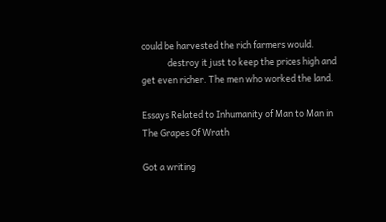could be harvested the rich farmers would.
             destroy it just to keep the prices high and get even richer. The men who worked the land.

Essays Related to Inhumanity of Man to Man in The Grapes Of Wrath

Got a writing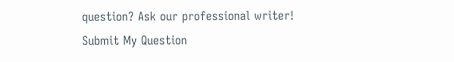question? Ask our professional writer!
Submit My Question